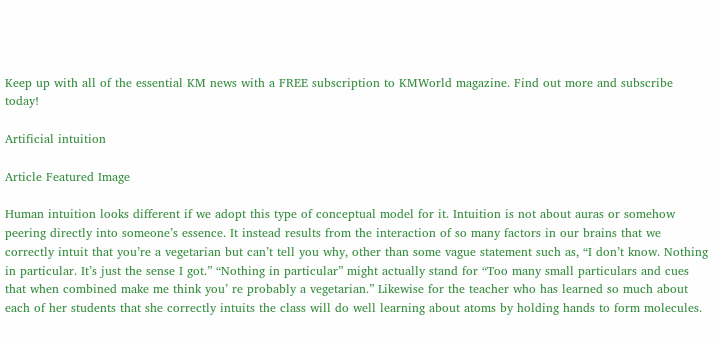Keep up with all of the essential KM news with a FREE subscription to KMWorld magazine. Find out more and subscribe today!

Artificial intuition

Article Featured Image

Human intuition looks different if we adopt this type of conceptual model for it. Intuition is not about auras or somehow peering directly into someone’s essence. It instead results from the interaction of so many factors in our brains that we correctly intuit that you’re a vegetarian but can’t tell you why, other than some vague statement such as, “I don’t know. Nothing in particular. It’s just the sense I got.” “Nothing in particular” might actually stand for “Too many small particulars and cues that when combined make me think you’ re probably a vegetarian.” Likewise for the teacher who has learned so much about each of her students that she correctly intuits the class will do well learning about atoms by holding hands to form molecules.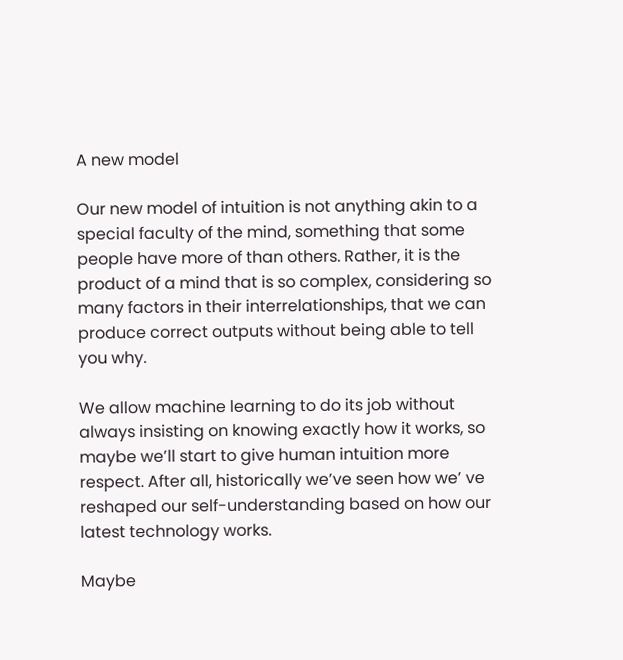A new model

Our new model of intuition is not anything akin to a special faculty of the mind, something that some people have more of than others. Rather, it is the product of a mind that is so complex, considering so many factors in their interrelationships, that we can produce correct outputs without being able to tell you why.

We allow machine learning to do its job without always insisting on knowing exactly how it works, so maybe we’ll start to give human intuition more respect. After all, historically we’ve seen how we’ ve reshaped our self-understanding based on how our latest technology works.

Maybe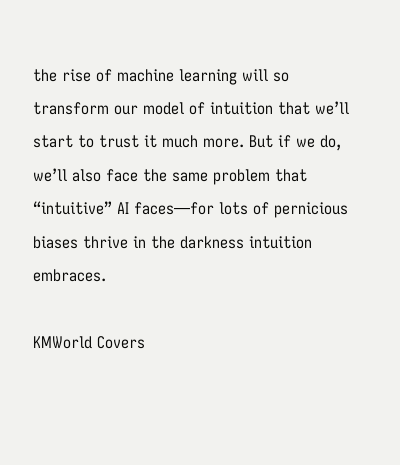the rise of machine learning will so transform our model of intuition that we’ll start to trust it much more. But if we do, we’ll also face the same problem that “intuitive” AI faces—for lots of pernicious biases thrive in the darkness intuition embraces.

KMWorld Covers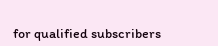for qualified subscribers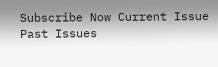Subscribe Now Current Issue Past Issues